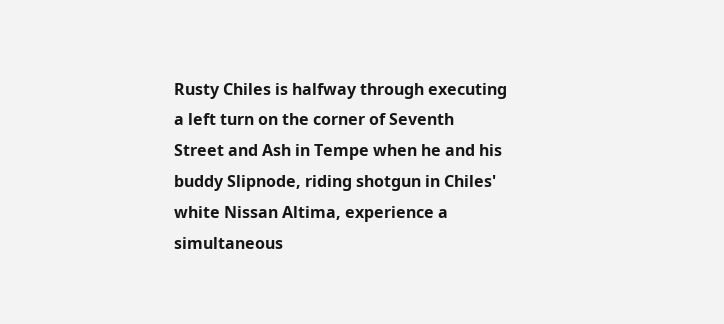Rusty Chiles is halfway through executing a left turn on the corner of Seventh Street and Ash in Tempe when he and his buddy Slipnode, riding shotgun in Chiles' white Nissan Altima, experience a simultaneous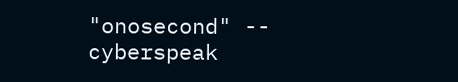"onosecond" -- cyberspeak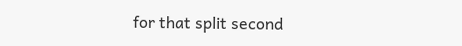for that split second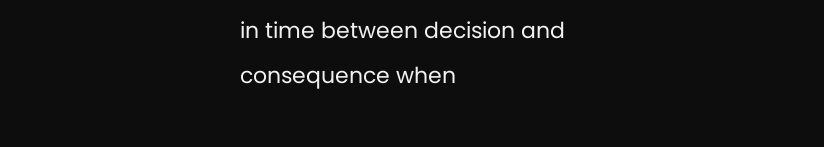in time between decision and consequence when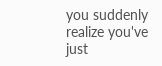you suddenly realize you've just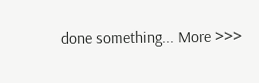done something... More >>>